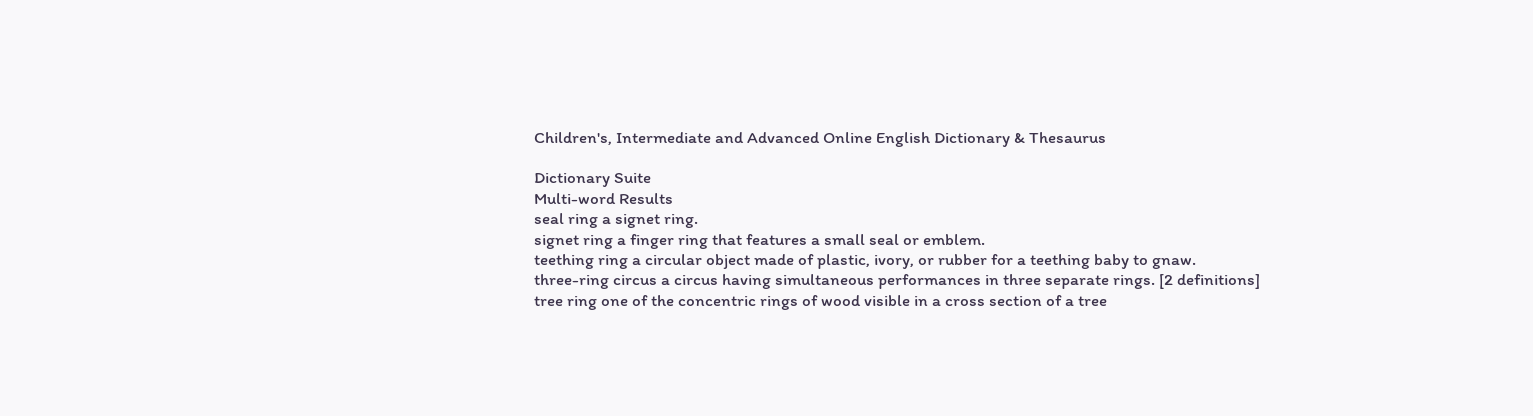Children's, Intermediate and Advanced Online English Dictionary & Thesaurus

Dictionary Suite
Multi-word Results
seal ring a signet ring.
signet ring a finger ring that features a small seal or emblem.
teething ring a circular object made of plastic, ivory, or rubber for a teething baby to gnaw.
three-ring circus a circus having simultaneous performances in three separate rings. [2 definitions]
tree ring one of the concentric rings of wood visible in a cross section of a tree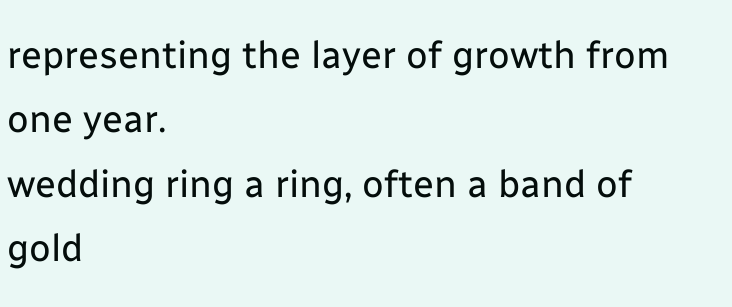representing the layer of growth from one year.
wedding ring a ring, often a band of gold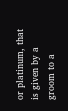or platinum, that is given by a groom to a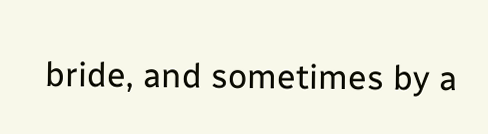bride, and sometimes by a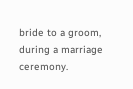bride to a groom, during a marriage ceremony.